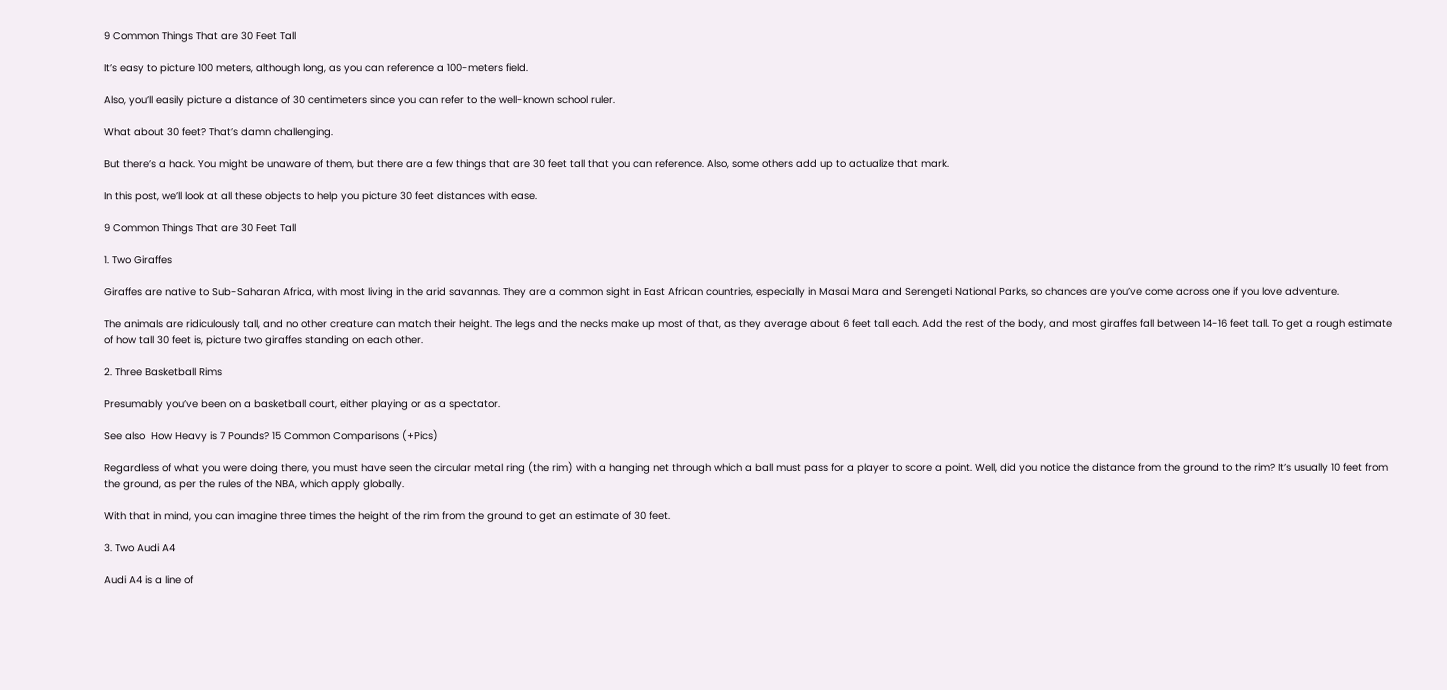9 Common Things That are 30 Feet Tall

It’s easy to picture 100 meters, although long, as you can reference a 100-meters field.

Also, you’ll easily picture a distance of 30 centimeters since you can refer to the well-known school ruler.

What about 30 feet? That’s damn challenging.

But there’s a hack. You might be unaware of them, but there are a few things that are 30 feet tall that you can reference. Also, some others add up to actualize that mark.

In this post, we’ll look at all these objects to help you picture 30 feet distances with ease.

9 Common Things That are 30 Feet Tall

1. Two Giraffes

Giraffes are native to Sub-Saharan Africa, with most living in the arid savannas. They are a common sight in East African countries, especially in Masai Mara and Serengeti National Parks, so chances are you’ve come across one if you love adventure.

The animals are ridiculously tall, and no other creature can match their height. The legs and the necks make up most of that, as they average about 6 feet tall each. Add the rest of the body, and most giraffes fall between 14-16 feet tall. To get a rough estimate of how tall 30 feet is, picture two giraffes standing on each other.

2. Three Basketball Rims

Presumably you’ve been on a basketball court, either playing or as a spectator.

See also  How Heavy is 7 Pounds? 15 Common Comparisons (+Pics)

Regardless of what you were doing there, you must have seen the circular metal ring (the rim) with a hanging net through which a ball must pass for a player to score a point. Well, did you notice the distance from the ground to the rim? It’s usually 10 feet from the ground, as per the rules of the NBA, which apply globally.

With that in mind, you can imagine three times the height of the rim from the ground to get an estimate of 30 feet.

3. Two Audi A4

Audi A4 is a line of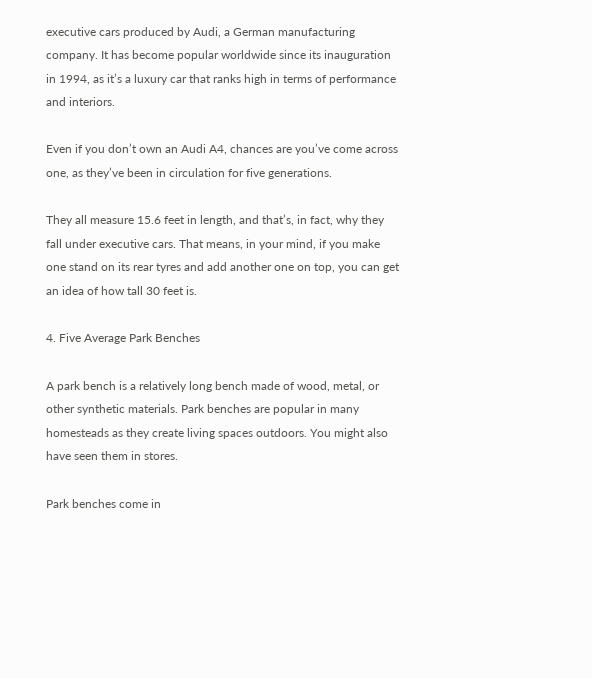executive cars produced by Audi, a German manufacturing company. It has become popular worldwide since its inauguration in 1994, as it’s a luxury car that ranks high in terms of performance and interiors.

Even if you don’t own an Audi A4, chances are you’ve come across one, as they’ve been in circulation for five generations.

They all measure 15.6 feet in length, and that’s, in fact, why they fall under executive cars. That means, in your mind, if you make one stand on its rear tyres and add another one on top, you can get an idea of how tall 30 feet is.

4. Five Average Park Benches

A park bench is a relatively long bench made of wood, metal, or other synthetic materials. Park benches are popular in many homesteads as they create living spaces outdoors. You might also have seen them in stores.

Park benches come in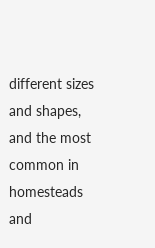different sizes and shapes, and the most common in homesteads and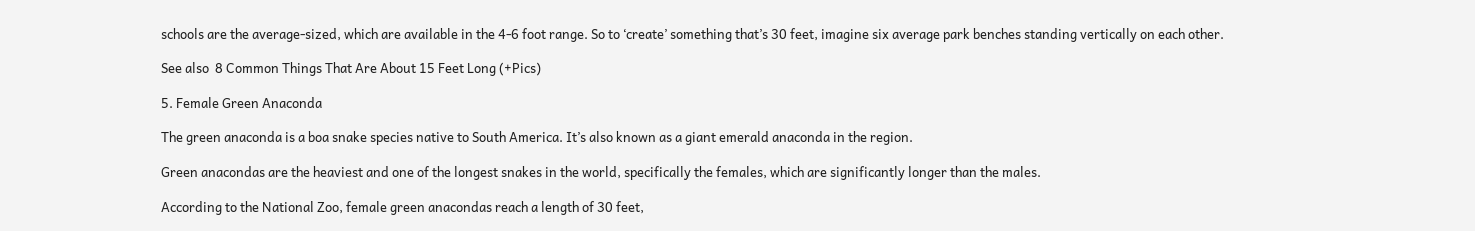schools are the average-sized, which are available in the 4-6 foot range. So to ‘create’ something that’s 30 feet, imagine six average park benches standing vertically on each other.

See also  8 Common Things That Are About 15 Feet Long (+Pics)

5. Female Green Anaconda

The green anaconda is a boa snake species native to South America. It’s also known as a giant emerald anaconda in the region.

Green anacondas are the heaviest and one of the longest snakes in the world, specifically the females, which are significantly longer than the males.

According to the National Zoo, female green anacondas reach a length of 30 feet,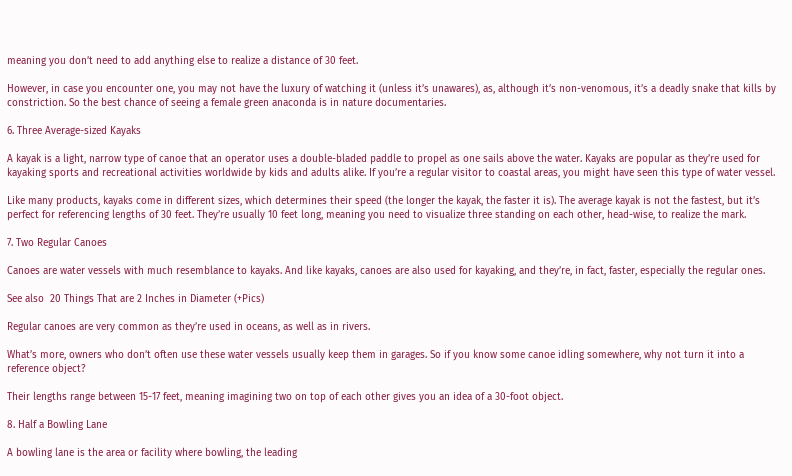meaning you don’t need to add anything else to realize a distance of 30 feet.

However, in case you encounter one, you may not have the luxury of watching it (unless it’s unawares), as, although it’s non-venomous, it’s a deadly snake that kills by constriction. So the best chance of seeing a female green anaconda is in nature documentaries.

6. Three Average-sized Kayaks

A kayak is a light, narrow type of canoe that an operator uses a double-bladed paddle to propel as one sails above the water. Kayaks are popular as they’re used for kayaking sports and recreational activities worldwide by kids and adults alike. If you’re a regular visitor to coastal areas, you might have seen this type of water vessel.

Like many products, kayaks come in different sizes, which determines their speed (the longer the kayak, the faster it is). The average kayak is not the fastest, but it’s perfect for referencing lengths of 30 feet. They’re usually 10 feet long, meaning you need to visualize three standing on each other, head-wise, to realize the mark.

7. Two Regular Canoes

Canoes are water vessels with much resemblance to kayaks. And like kayaks, canoes are also used for kayaking, and they’re, in fact, faster, especially the regular ones.

See also  20 Things That are 2 Inches in Diameter (+Pics)

Regular canoes are very common as they’re used in oceans, as well as in rivers.

What’s more, owners who don’t often use these water vessels usually keep them in garages. So if you know some canoe idling somewhere, why not turn it into a reference object?

Their lengths range between 15-17 feet, meaning imagining two on top of each other gives you an idea of a 30-foot object.

8. Half a Bowling Lane

A bowling lane is the area or facility where bowling, the leading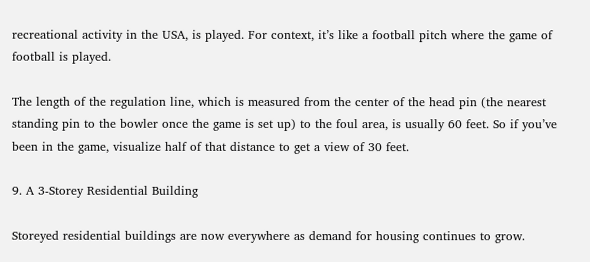recreational activity in the USA, is played. For context, it’s like a football pitch where the game of football is played.

The length of the regulation line, which is measured from the center of the head pin (the nearest standing pin to the bowler once the game is set up) to the foul area, is usually 60 feet. So if you’ve been in the game, visualize half of that distance to get a view of 30 feet.

9. A 3-Storey Residential Building

Storeyed residential buildings are now everywhere as demand for housing continues to grow.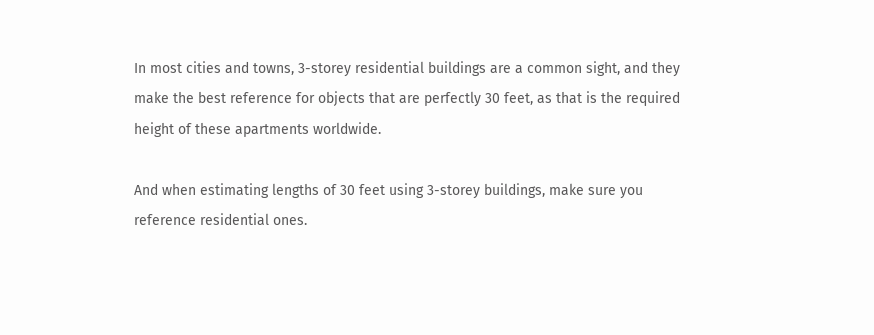In most cities and towns, 3-storey residential buildings are a common sight, and they make the best reference for objects that are perfectly 30 feet, as that is the required height of these apartments worldwide.

And when estimating lengths of 30 feet using 3-storey buildings, make sure you reference residential ones.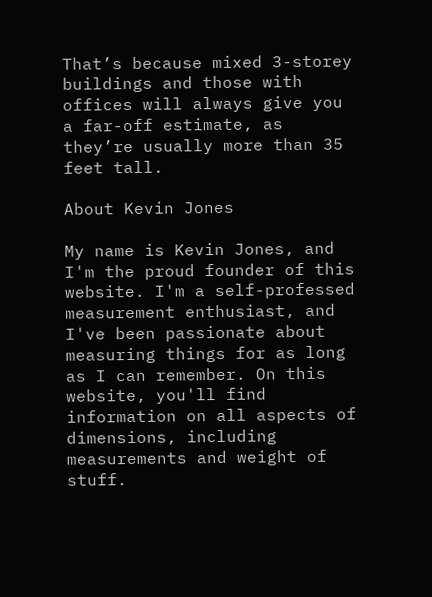That’s because mixed 3-storey buildings and those with offices will always give you a far-off estimate, as they’re usually more than 35 feet tall.

About Kevin Jones

My name is Kevin Jones, and I'm the proud founder of this website. I'm a self-professed measurement enthusiast, and I've been passionate about measuring things for as long as I can remember. On this website, you'll find information on all aspects of dimensions, including measurements and weight of stuff.